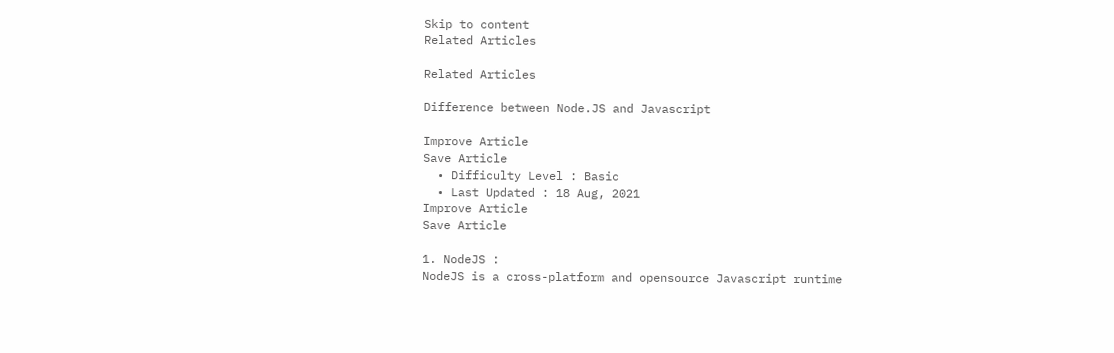Skip to content
Related Articles

Related Articles

Difference between Node.JS and Javascript

Improve Article
Save Article
  • Difficulty Level : Basic
  • Last Updated : 18 Aug, 2021
Improve Article
Save Article

1. NodeJS :
NodeJS is a cross-platform and opensource Javascript runtime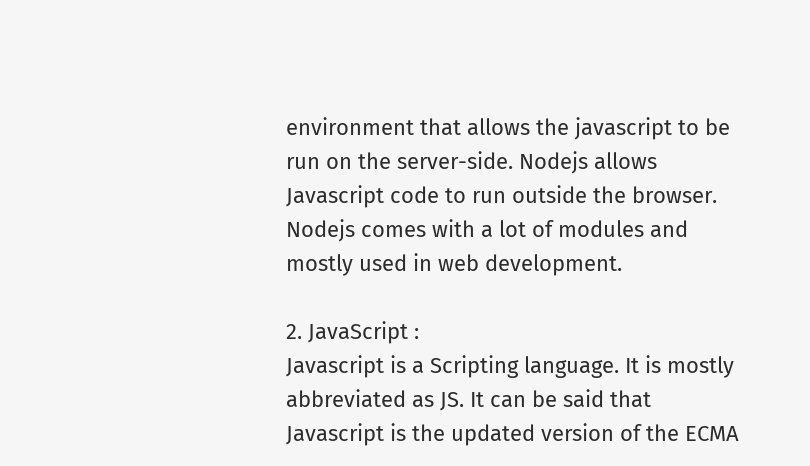environment that allows the javascript to be run on the server-side. Nodejs allows Javascript code to run outside the browser. Nodejs comes with a lot of modules and mostly used in web development.

2. JavaScript :
Javascript is a Scripting language. It is mostly abbreviated as JS. It can be said that Javascript is the updated version of the ECMA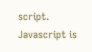script. Javascript is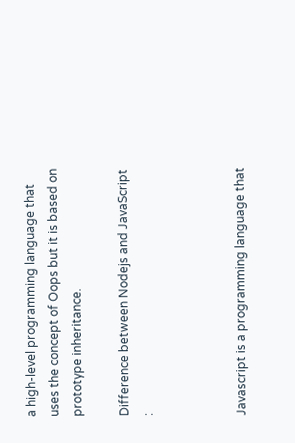a high-level programming language that uses the concept of Oops but it is based on prototype inheritance.

Difference between Nodejs and JavaScript :



Javascript is a programming language that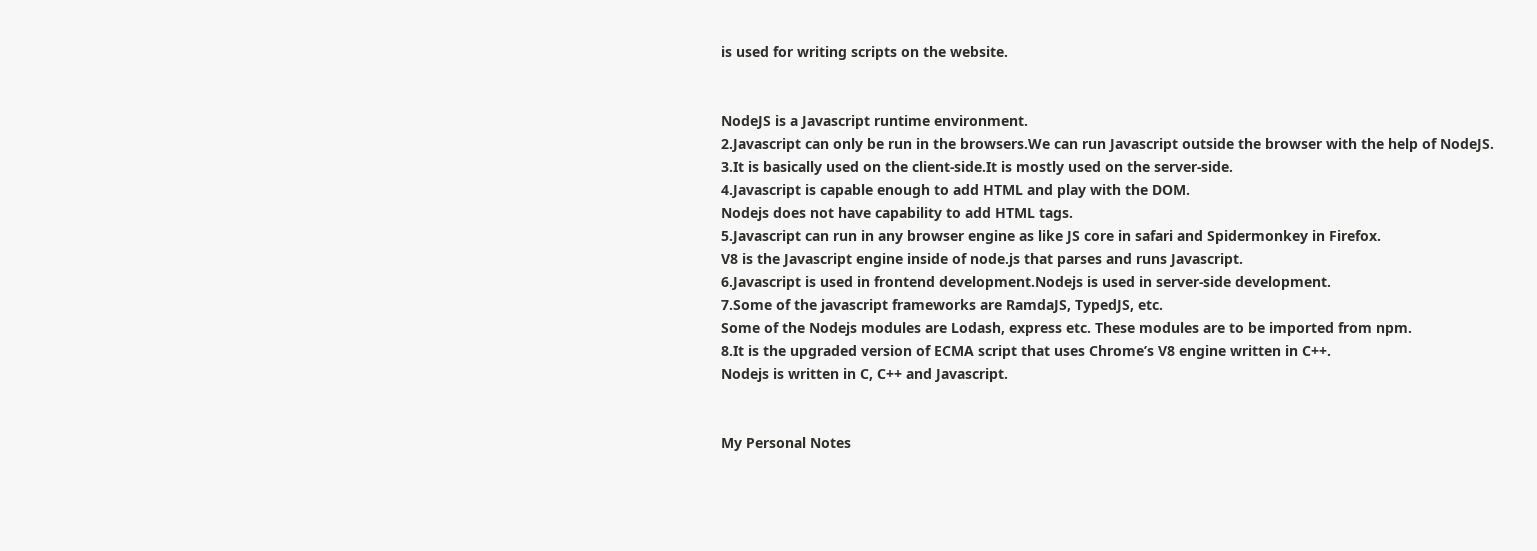is used for writing scripts on the website.


NodeJS is a Javascript runtime environment.
2.Javascript can only be run in the browsers.We can run Javascript outside the browser with the help of NodeJS.
3.It is basically used on the client-side.It is mostly used on the server-side.
4.Javascript is capable enough to add HTML and play with the DOM.
Nodejs does not have capability to add HTML tags.
5.Javascript can run in any browser engine as like JS core in safari and Spidermonkey in Firefox.
V8 is the Javascript engine inside of node.js that parses and runs Javascript.
6.Javascript is used in frontend development.Nodejs is used in server-side development.
7.Some of the javascript frameworks are RamdaJS, TypedJS, etc.
Some of the Nodejs modules are Lodash, express etc. These modules are to be imported from npm.
8.It is the upgraded version of ECMA script that uses Chrome’s V8 engine written in C++.
Nodejs is written in C, C++ and Javascript.


My Personal Notes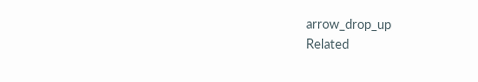arrow_drop_up
Related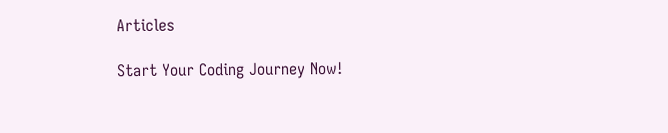Articles

Start Your Coding Journey Now!